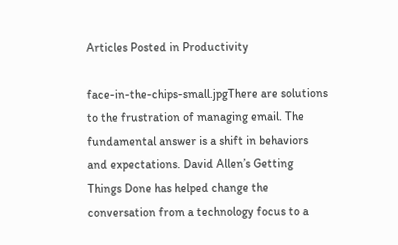Articles Posted in Productivity

face-in-the-chips-small.jpgThere are solutions to the frustration of managing email. The fundamental answer is a shift in behaviors and expectations. David Allen’s Getting Things Done has helped change the conversation from a technology focus to a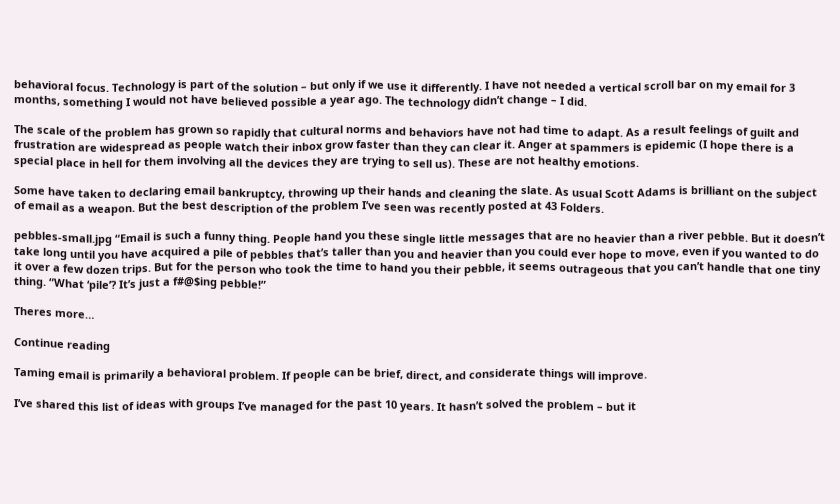behavioral focus. Technology is part of the solution – but only if we use it differently. I have not needed a vertical scroll bar on my email for 3 months, something I would not have believed possible a year ago. The technology didn’t change – I did.

The scale of the problem has grown so rapidly that cultural norms and behaviors have not had time to adapt. As a result feelings of guilt and frustration are widespread as people watch their inbox grow faster than they can clear it. Anger at spammers is epidemic (I hope there is a special place in hell for them involving all the devices they are trying to sell us). These are not healthy emotions.

Some have taken to declaring email bankruptcy, throwing up their hands and cleaning the slate. As usual Scott Adams is brilliant on the subject of email as a weapon. But the best description of the problem I’ve seen was recently posted at 43 Folders.

pebbles-small.jpg “Email is such a funny thing. People hand you these single little messages that are no heavier than a river pebble. But it doesn’t take long until you have acquired a pile of pebbles that’s taller than you and heavier than you could ever hope to move, even if you wanted to do it over a few dozen trips. But for the person who took the time to hand you their pebble, it seems outrageous that you can’t handle that one tiny thing. “What ‘pile’? It’s just a f#@$ing pebble!”

Theres more…

Continue reading

Taming email is primarily a behavioral problem. If people can be brief, direct, and considerate things will improve.

I’ve shared this list of ideas with groups I’ve managed for the past 10 years. It hasn’t solved the problem – but it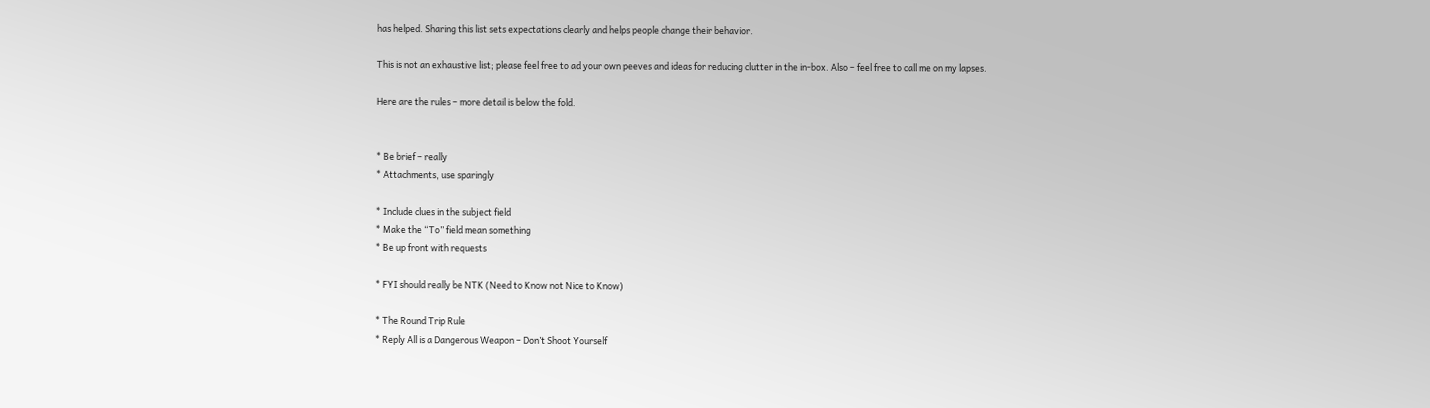has helped. Sharing this list sets expectations clearly and helps people change their behavior.

This is not an exhaustive list; please feel free to ad your own peeves and ideas for reducing clutter in the in-box. Also – feel free to call me on my lapses.

Here are the rules – more detail is below the fold.


* Be brief – really
* Attachments, use sparingly

* Include clues in the subject field
* Make the “To” field mean something
* Be up front with requests

* FYI should really be NTK (Need to Know not Nice to Know)

* The Round Trip Rule
* Reply All is a Dangerous Weapon – Don’t Shoot Yourself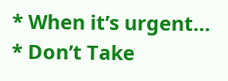* When it’s urgent…
* Don’t Take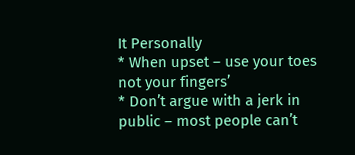It Personally
* When upset – use your toes not your fingers’
* Don’t argue with a jerk in public – most people can’t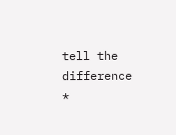tell the difference
*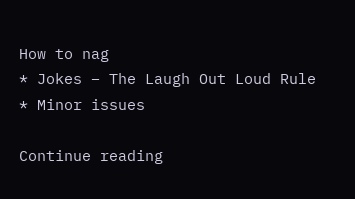How to nag
* Jokes – The Laugh Out Loud Rule
* Minor issues

Continue reading